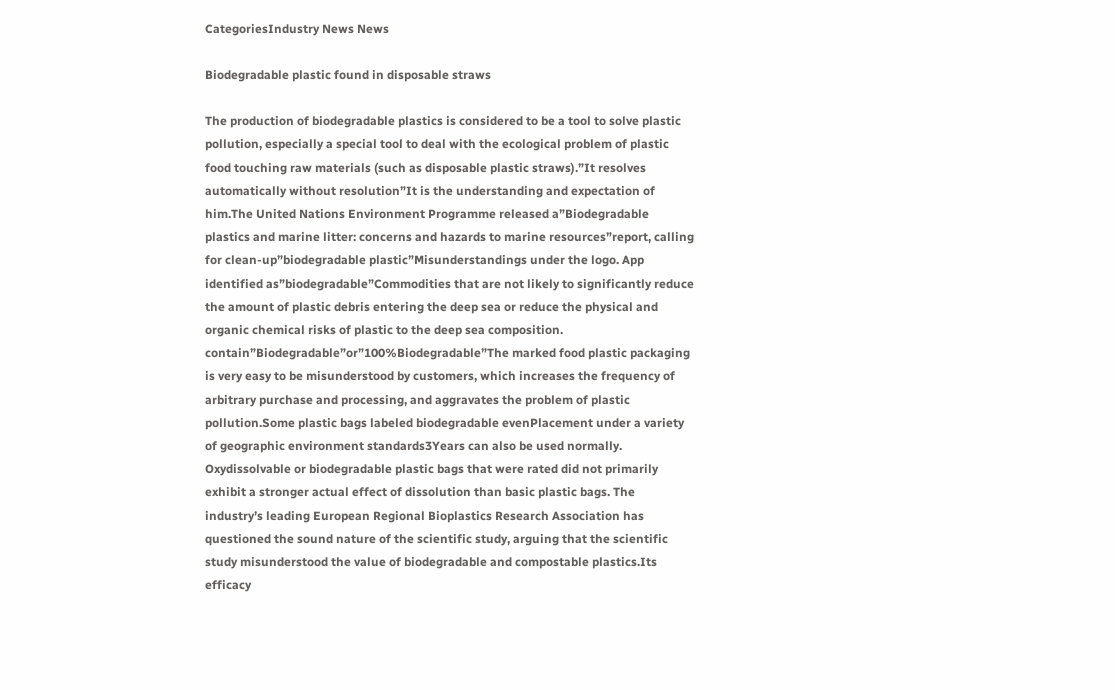CategoriesIndustry News News

Biodegradable plastic found in disposable straws

The production of biodegradable plastics is considered to be a tool to solve plastic pollution, especially a special tool to deal with the ecological problem of plastic food touching raw materials (such as disposable plastic straws).”It resolves automatically without resolution”It is the understanding and expectation of him.The United Nations Environment Programme released a”Biodegradable plastics and marine litter: concerns and hazards to marine resources”report, calling for clean-up”biodegradable plastic”Misunderstandings under the logo. App identified as”biodegradable”Commodities that are not likely to significantly reduce the amount of plastic debris entering the deep sea or reduce the physical and organic chemical risks of plastic to the deep sea composition. contain”Biodegradable”or”100%Biodegradable”The marked food plastic packaging is very easy to be misunderstood by customers, which increases the frequency of arbitrary purchase and processing, and aggravates the problem of plastic pollution.Some plastic bags labeled biodegradable evenPlacement under a variety of geographic environment standards3Years can also be used normally. Oxydissolvable or biodegradable plastic bags that were rated did not primarily exhibit a stronger actual effect of dissolution than basic plastic bags. The industry’s leading European Regional Bioplastics Research Association has questioned the sound nature of the scientific study, arguing that the scientific study misunderstood the value of biodegradable and compostable plastics.Its efficacy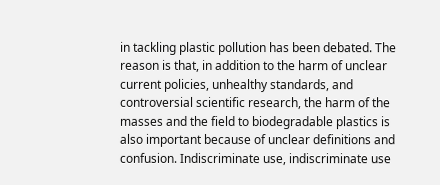in tackling plastic pollution has been debated. The reason is that, in addition to the harm of unclear current policies, unhealthy standards, and controversial scientific research, the harm of the masses and the field to biodegradable plastics is also important because of unclear definitions and confusion. Indiscriminate use, indiscriminate use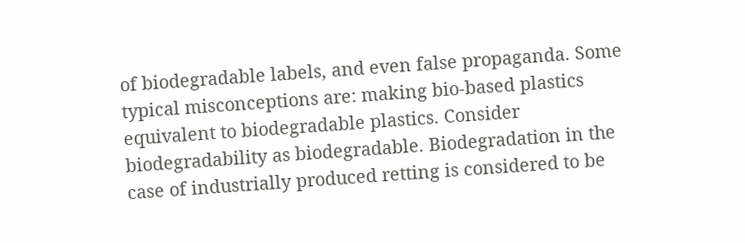of biodegradable labels, and even false propaganda. Some typical misconceptions are: making bio-based plastics equivalent to biodegradable plastics. Consider biodegradability as biodegradable. Biodegradation in the case of industrially produced retting is considered to be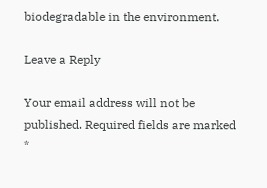biodegradable in the environment.

Leave a Reply

Your email address will not be published. Required fields are marked *